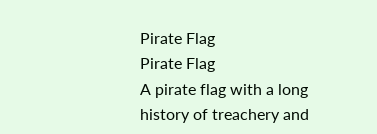Pirate Flag
Pirate Flag
A pirate flag with a long history of treachery and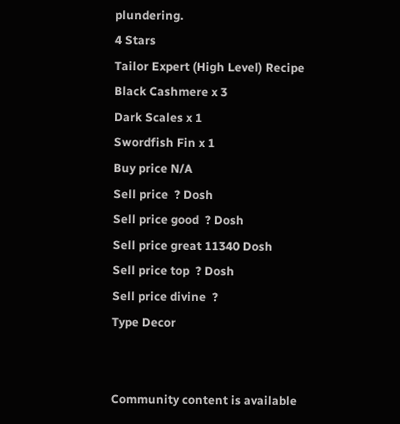plundering.
4 Stars
Tailor Expert (High Level) Recipe
Black Cashmere x 3
Dark Scales x 1
Swordfish Fin x 1
Buy price N/A
Sell price  ? Dosh
Sell price good  ? Dosh
Sell price great 11340 Dosh
Sell price top  ? Dosh
Sell price divine  ?
Type Decor


Community content is available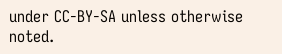under CC-BY-SA unless otherwise noted.